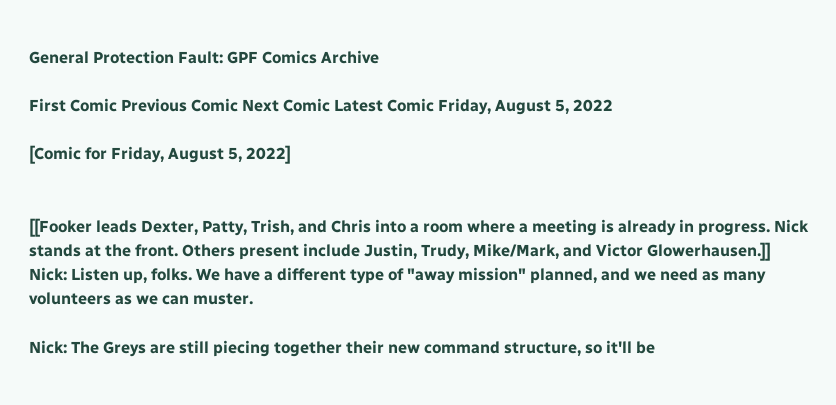General Protection Fault: GPF Comics Archive

First Comic Previous Comic Next Comic Latest Comic Friday, August 5, 2022

[Comic for Friday, August 5, 2022]


[[Fooker leads Dexter, Patty, Trish, and Chris into a room where a meeting is already in progress. Nick stands at the front. Others present include Justin, Trudy, Mike/Mark, and Victor Glowerhausen.]]
Nick: Listen up, folks. We have a different type of "away mission" planned, and we need as many volunteers as we can muster.

Nick: The Greys are still piecing together their new command structure, so it'll be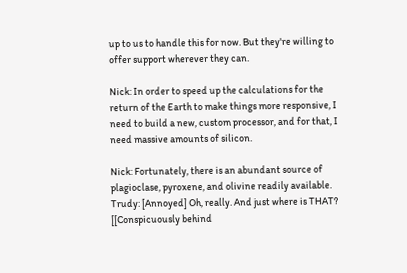up to us to handle this for now. But they're willing to offer support wherever they can.

Nick: In order to speed up the calculations for the return of the Earth to make things more responsive, I need to build a new, custom processor, and for that, I need massive amounts of silicon.

Nick: Fortunately, there is an abundant source of plagioclase, pyroxene, and olivine readily available.
Trudy: [Annoyed] Oh, really. And just where is THAT?
[[Conspicuously behind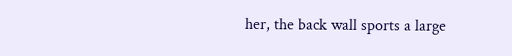her, the back wall sports a large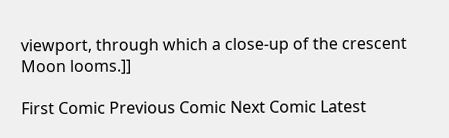viewport, through which a close-up of the crescent Moon looms.]]

First Comic Previous Comic Next Comic Latest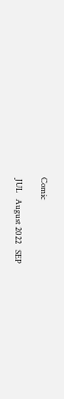Comic

 JUL   August 2022   SEP